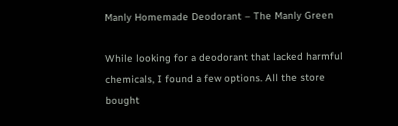Manly Homemade Deodorant – The Manly Green

While looking for a deodorant that lacked harmful chemicals, I found a few options. All the store bought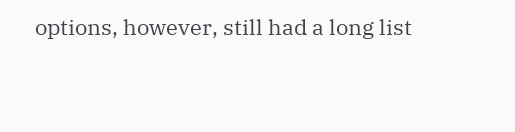options, however, still had a long list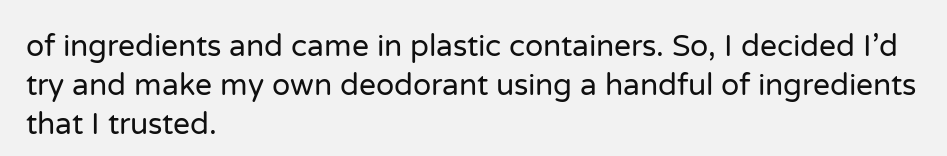of ingredients and came in plastic containers. So, I decided I’d try and make my own deodorant using a handful of ingredients that I trusted.